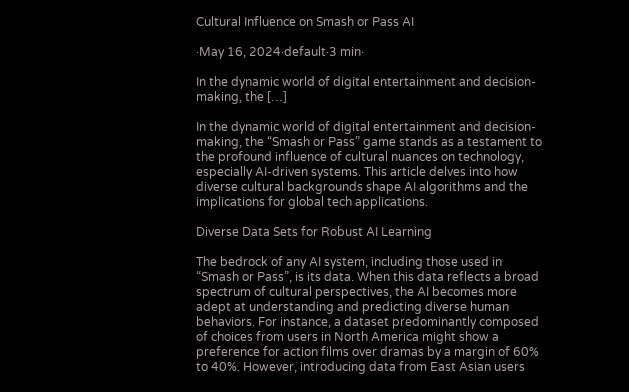Cultural Influence on Smash or Pass AI

·May 16, 2024·default·3 min·

In the dynamic world of digital entertainment and decision-making, the […]

In the dynamic world of digital entertainment and decision-making, the “Smash or Pass” game stands as a testament to the profound influence of cultural nuances on technology, especially AI-driven systems. This article delves into how diverse cultural backgrounds shape AI algorithms and the implications for global tech applications.

Diverse Data Sets for Robust AI Learning

The bedrock of any AI system, including those used in “Smash or Pass”, is its data. When this data reflects a broad spectrum of cultural perspectives, the AI becomes more adept at understanding and predicting diverse human behaviors. For instance, a dataset predominantly composed of choices from users in North America might show a preference for action films over dramas by a margin of 60% to 40%. However, introducing data from East Asian users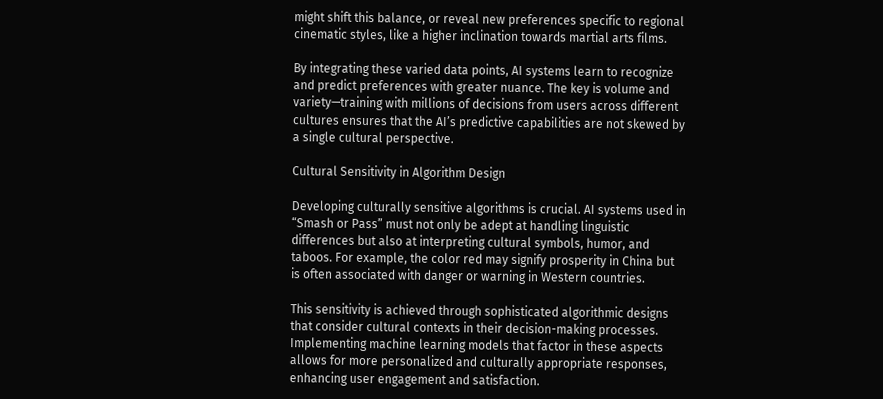might shift this balance, or reveal new preferences specific to regional cinematic styles, like a higher inclination towards martial arts films.

By integrating these varied data points, AI systems learn to recognize and predict preferences with greater nuance. The key is volume and variety—training with millions of decisions from users across different cultures ensures that the AI’s predictive capabilities are not skewed by a single cultural perspective.

Cultural Sensitivity in Algorithm Design

Developing culturally sensitive algorithms is crucial. AI systems used in “Smash or Pass” must not only be adept at handling linguistic differences but also at interpreting cultural symbols, humor, and taboos. For example, the color red may signify prosperity in China but is often associated with danger or warning in Western countries.

This sensitivity is achieved through sophisticated algorithmic designs that consider cultural contexts in their decision-making processes. Implementing machine learning models that factor in these aspects allows for more personalized and culturally appropriate responses, enhancing user engagement and satisfaction.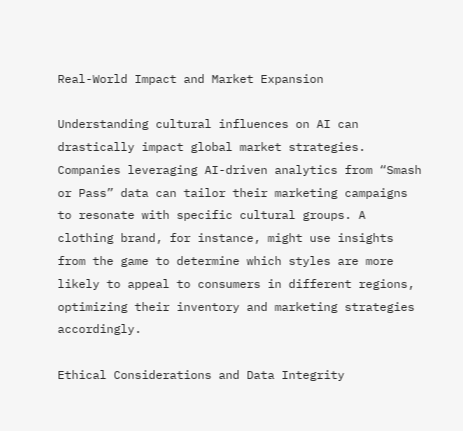Real-World Impact and Market Expansion

Understanding cultural influences on AI can drastically impact global market strategies. Companies leveraging AI-driven analytics from “Smash or Pass” data can tailor their marketing campaigns to resonate with specific cultural groups. A clothing brand, for instance, might use insights from the game to determine which styles are more likely to appeal to consumers in different regions, optimizing their inventory and marketing strategies accordingly.

Ethical Considerations and Data Integrity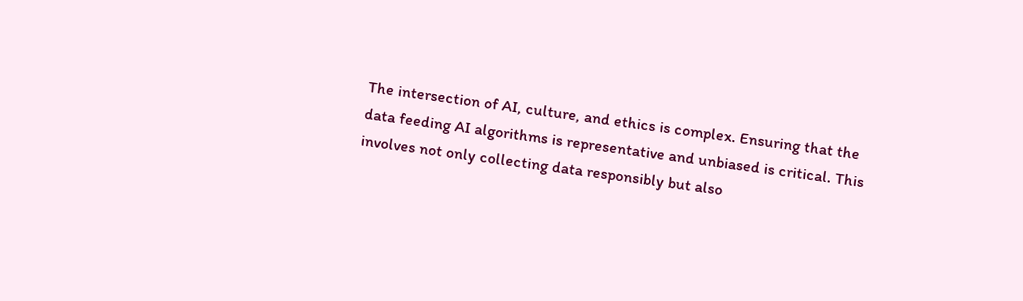The intersection of AI, culture, and ethics is complex. Ensuring that the data feeding AI algorithms is representative and unbiased is critical. This involves not only collecting data responsibly but also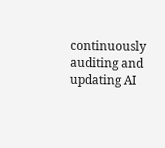continuously auditing and updating AI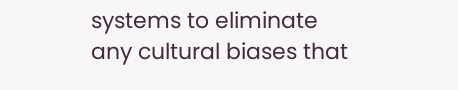systems to eliminate any cultural biases that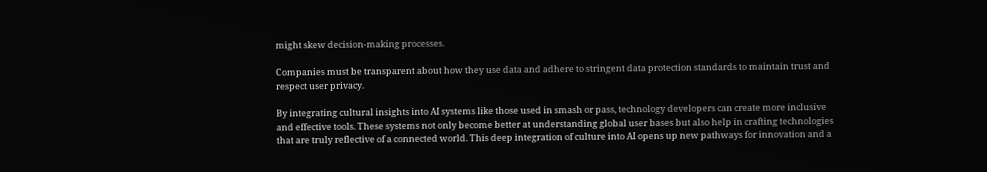might skew decision-making processes.

Companies must be transparent about how they use data and adhere to stringent data protection standards to maintain trust and respect user privacy.

By integrating cultural insights into AI systems like those used in smash or pass, technology developers can create more inclusive and effective tools. These systems not only become better at understanding global user bases but also help in crafting technologies that are truly reflective of a connected world. This deep integration of culture into AI opens up new pathways for innovation and a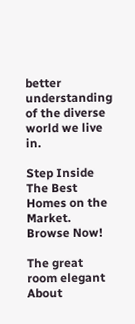better understanding of the diverse world we live in.

Step Inside The Best Homes on the Market. Browse Now!

The great room elegant
About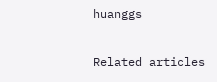huanggs

Related articles